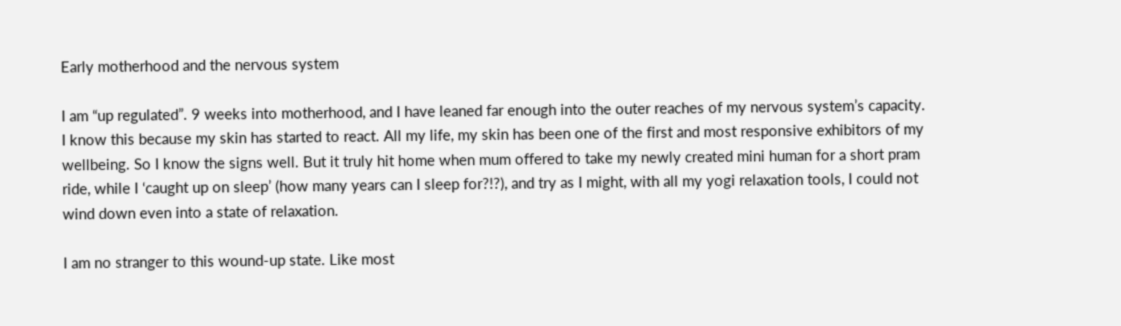Early motherhood and the nervous system

I am “up regulated”. 9 weeks into motherhood, and I have leaned far enough into the outer reaches of my nervous system’s capacity. I know this because my skin has started to react. All my life, my skin has been one of the first and most responsive exhibitors of my wellbeing. So I know the signs well. But it truly hit home when mum offered to take my newly created mini human for a short pram ride, while I ‘caught up on sleep’ (how many years can I sleep for?!?), and try as I might, with all my yogi relaxation tools, I could not wind down even into a state of relaxation.

I am no stranger to this wound-up state. Like most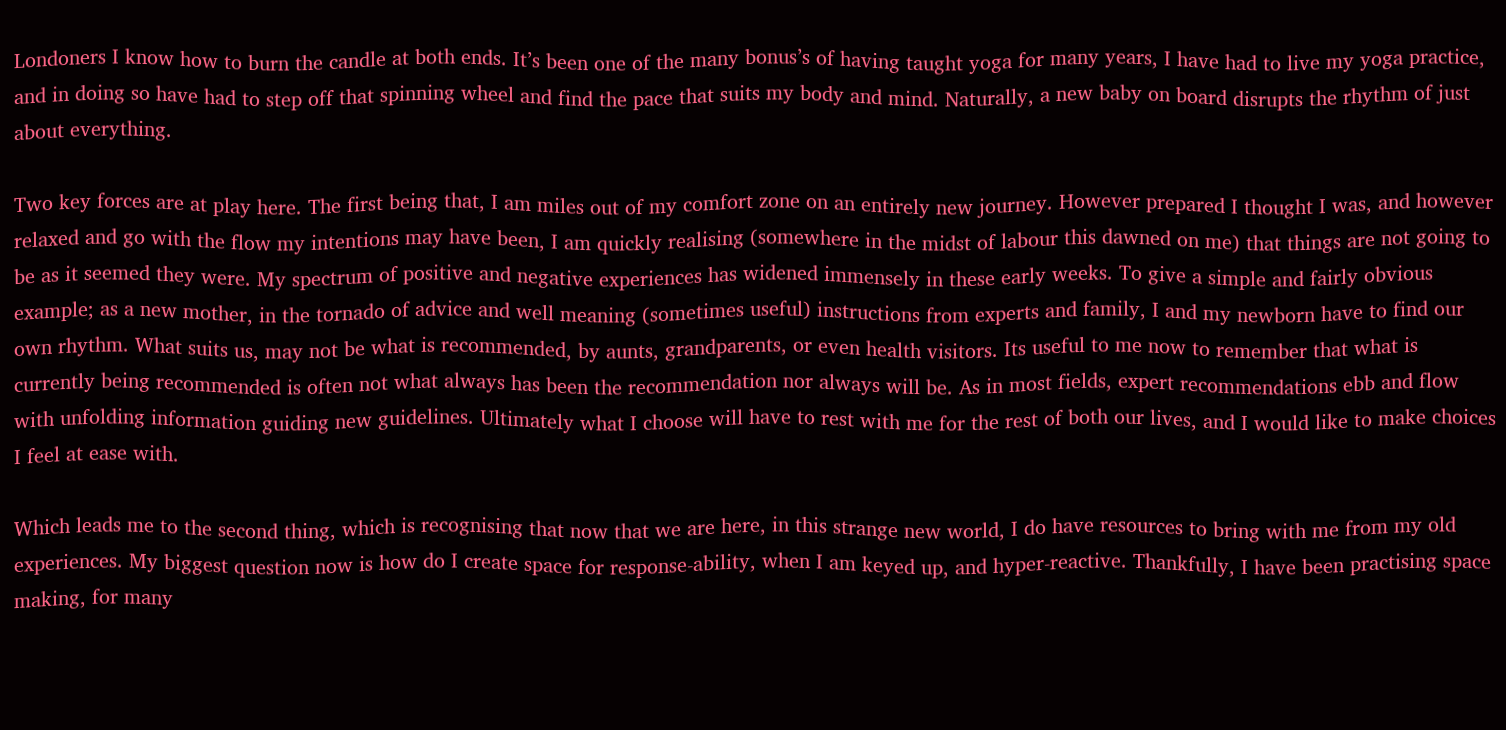Londoners I know how to burn the candle at both ends. It’s been one of the many bonus’s of having taught yoga for many years, I have had to live my yoga practice, and in doing so have had to step off that spinning wheel and find the pace that suits my body and mind. Naturally, a new baby on board disrupts the rhythm of just about everything.

Two key forces are at play here. The first being that, I am miles out of my comfort zone on an entirely new journey. However prepared I thought I was, and however relaxed and go with the flow my intentions may have been, I am quickly realising (somewhere in the midst of labour this dawned on me) that things are not going to be as it seemed they were. My spectrum of positive and negative experiences has widened immensely in these early weeks. To give a simple and fairly obvious example; as a new mother, in the tornado of advice and well meaning (sometimes useful) instructions from experts and family, I and my newborn have to find our own rhythm. What suits us, may not be what is recommended, by aunts, grandparents, or even health visitors. Its useful to me now to remember that what is currently being recommended is often not what always has been the recommendation nor always will be. As in most fields, expert recommendations ebb and flow with unfolding information guiding new guidelines. Ultimately what I choose will have to rest with me for the rest of both our lives, and I would like to make choices I feel at ease with.

Which leads me to the second thing, which is recognising that now that we are here, in this strange new world, I do have resources to bring with me from my old experiences. My biggest question now is how do I create space for response-ability, when I am keyed up, and hyper-reactive. Thankfully, I have been practising space making, for many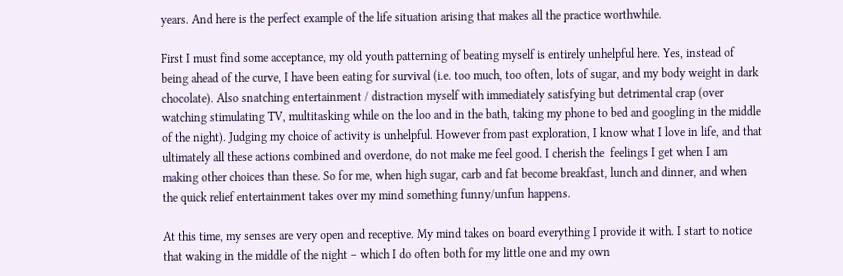years. And here is the perfect example of the life situation arising that makes all the practice worthwhile.

First I must find some acceptance, my old youth patterning of beating myself is entirely unhelpful here. Yes, instead of being ahead of the curve, I have been eating for survival (i.e. too much, too often, lots of sugar, and my body weight in dark chocolate). Also snatching entertainment / distraction myself with immediately satisfying but detrimental crap (over watching stimulating TV, multitasking while on the loo and in the bath, taking my phone to bed and googling in the middle of the night). Judging my choice of activity is unhelpful. However from past exploration, I know what I love in life, and that ultimately all these actions combined and overdone, do not make me feel good. I cherish the  feelings I get when I am making other choices than these. So for me, when high sugar, carb and fat become breakfast, lunch and dinner, and when the quick relief entertainment takes over my mind something funny/unfun happens.

At this time, my senses are very open and receptive. My mind takes on board everything I provide it with. I start to notice that waking in the middle of the night – which I do often both for my little one and my own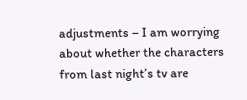adjustments – I am worrying about whether the characters from last night’s tv are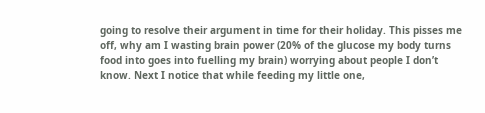going to resolve their argument in time for their holiday. This pisses me off, why am I wasting brain power (20% of the glucose my body turns food into goes into fuelling my brain) worrying about people I don’t know. Next I notice that while feeding my little one,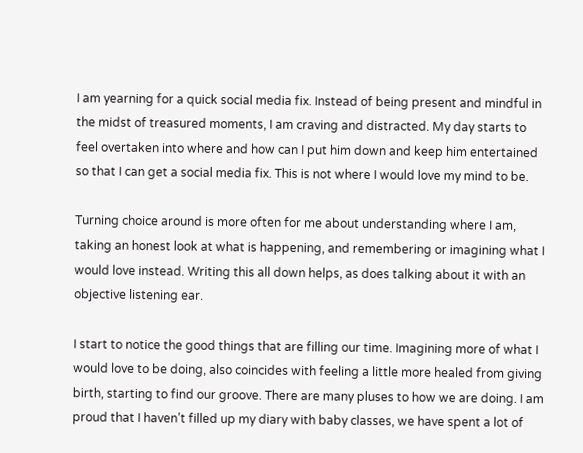I am yearning for a quick social media fix. Instead of being present and mindful in the midst of treasured moments, I am craving and distracted. My day starts to feel overtaken into where and how can I put him down and keep him entertained so that I can get a social media fix. This is not where I would love my mind to be.

Turning choice around is more often for me about understanding where I am, taking an honest look at what is happening, and remembering or imagining what I would love instead. Writing this all down helps, as does talking about it with an objective listening ear.

I start to notice the good things that are filling our time. Imagining more of what I would love to be doing, also coincides with feeling a little more healed from giving birth, starting to find our groove. There are many pluses to how we are doing. I am proud that I haven’t filled up my diary with baby classes, we have spent a lot of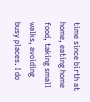time since birth at home, eating home food, taking small walks, avoiding busy places. I do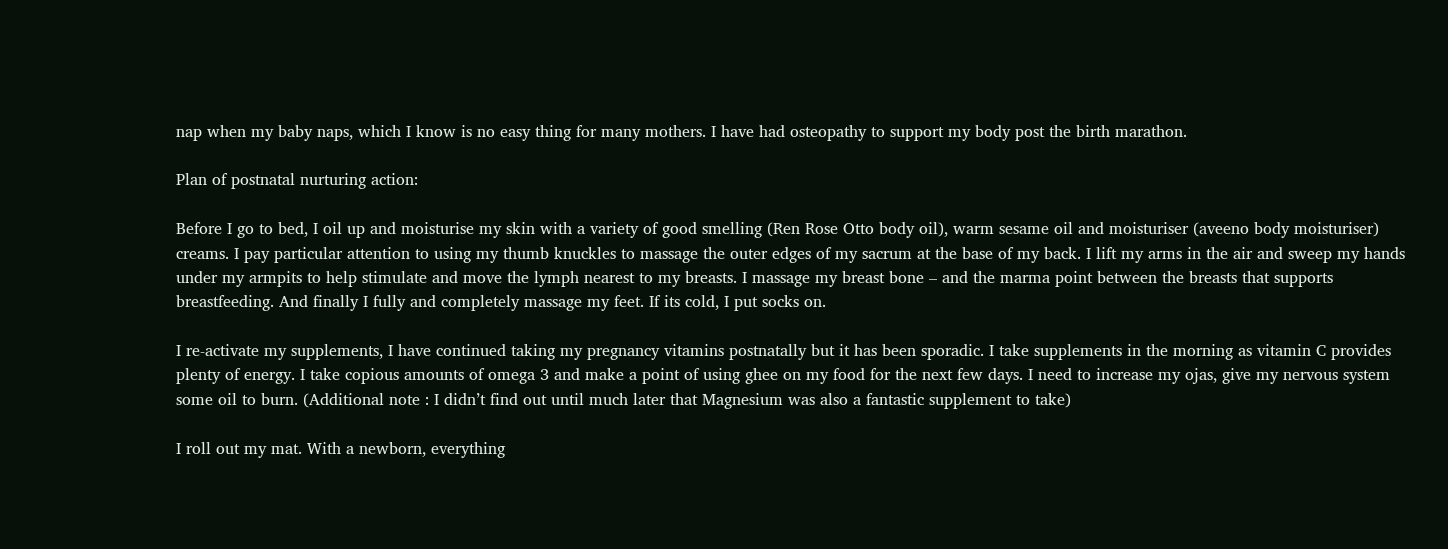nap when my baby naps, which I know is no easy thing for many mothers. I have had osteopathy to support my body post the birth marathon.

Plan of postnatal nurturing action:

Before I go to bed, I oil up and moisturise my skin with a variety of good smelling (Ren Rose Otto body oil), warm sesame oil and moisturiser (aveeno body moisturiser) creams. I pay particular attention to using my thumb knuckles to massage the outer edges of my sacrum at the base of my back. I lift my arms in the air and sweep my hands under my armpits to help stimulate and move the lymph nearest to my breasts. I massage my breast bone – and the marma point between the breasts that supports breastfeeding. And finally I fully and completely massage my feet. If its cold, I put socks on.

I re-activate my supplements, I have continued taking my pregnancy vitamins postnatally but it has been sporadic. I take supplements in the morning as vitamin C provides plenty of energy. I take copious amounts of omega 3 and make a point of using ghee on my food for the next few days. I need to increase my ojas, give my nervous system some oil to burn. (Additional note : I didn’t find out until much later that Magnesium was also a fantastic supplement to take)

I roll out my mat. With a newborn, everything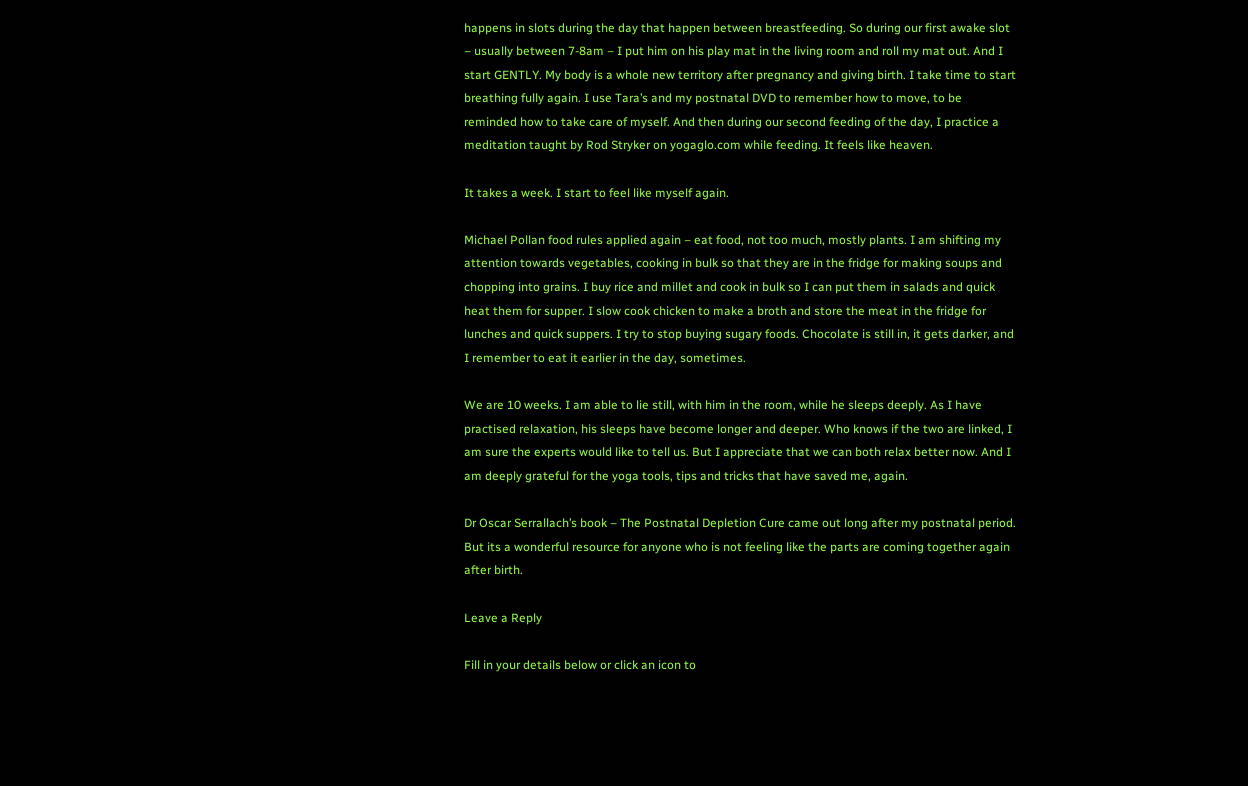happens in slots during the day that happen between breastfeeding. So during our first awake slot – usually between 7-8am – I put him on his play mat in the living room and roll my mat out. And I start GENTLY. My body is a whole new territory after pregnancy and giving birth. I take time to start breathing fully again. I use Tara’s and my postnatal DVD to remember how to move, to be reminded how to take care of myself. And then during our second feeding of the day, I practice a meditation taught by Rod Stryker on yogaglo.com while feeding. It feels like heaven.

It takes a week. I start to feel like myself again.

Michael Pollan food rules applied again – eat food, not too much, mostly plants. I am shifting my attention towards vegetables, cooking in bulk so that they are in the fridge for making soups and chopping into grains. I buy rice and millet and cook in bulk so I can put them in salads and quick heat them for supper. I slow cook chicken to make a broth and store the meat in the fridge for lunches and quick suppers. I try to stop buying sugary foods. Chocolate is still in, it gets darker, and I remember to eat it earlier in the day, sometimes.

We are 10 weeks. I am able to lie still, with him in the room, while he sleeps deeply. As I have practised relaxation, his sleeps have become longer and deeper. Who knows if the two are linked, I am sure the experts would like to tell us. But I appreciate that we can both relax better now. And I am deeply grateful for the yoga tools, tips and tricks that have saved me, again.

Dr Oscar Serrallach’s book – The Postnatal Depletion Cure came out long after my postnatal period. But its a wonderful resource for anyone who is not feeling like the parts are coming together again after birth.

Leave a Reply

Fill in your details below or click an icon to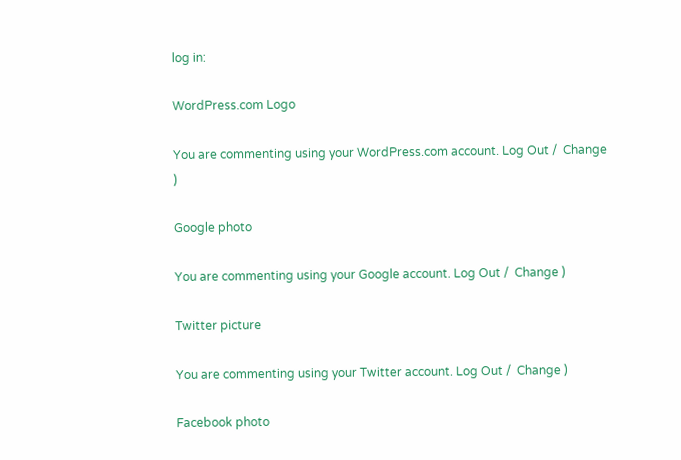log in:

WordPress.com Logo

You are commenting using your WordPress.com account. Log Out /  Change )

Google photo

You are commenting using your Google account. Log Out /  Change )

Twitter picture

You are commenting using your Twitter account. Log Out /  Change )

Facebook photo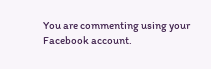You are commenting using your Facebook account.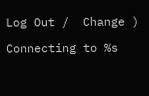Log Out /  Change )

Connecting to %s